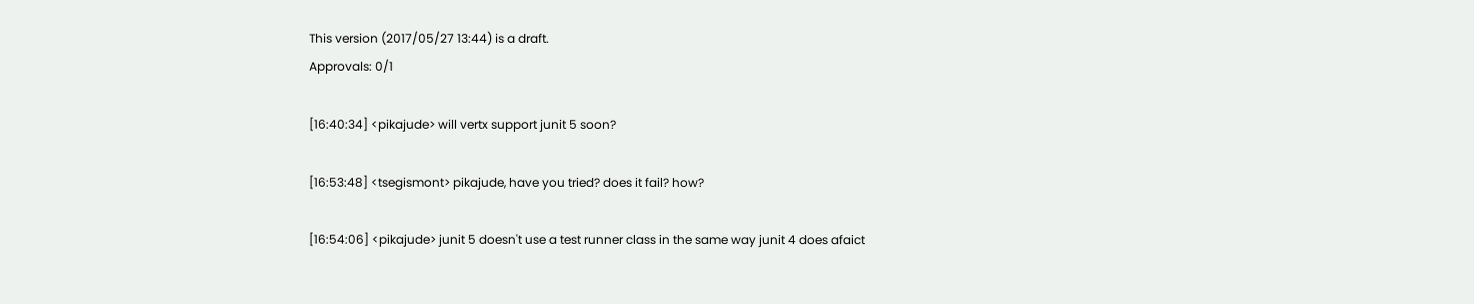This version (2017/05/27 13:44) is a draft.
Approvals: 0/1

[16:40:34] <pikajude> will vertx support junit 5 soon?

[16:53:48] <tsegismont> pikajude, have you tried? does it fail? how?

[16:54:06] <pikajude> junit 5 doesn't use a test runner class in the same way junit 4 does afaict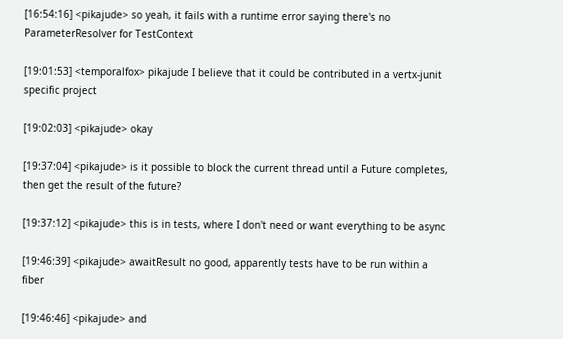[16:54:16] <pikajude> so yeah, it fails with a runtime error saying there's no ParameterResolver for TestContext

[19:01:53] <temporalfox> pikajude I believe that it could be contributed in a vertx-junit specific project

[19:02:03] <pikajude> okay

[19:37:04] <pikajude> is it possible to block the current thread until a Future completes, then get the result of the future?

[19:37:12] <pikajude> this is in tests, where I don't need or want everything to be async

[19:46:39] <pikajude> awaitResult no good, apparently tests have to be run within a fiber

[19:46:46] <pikajude> and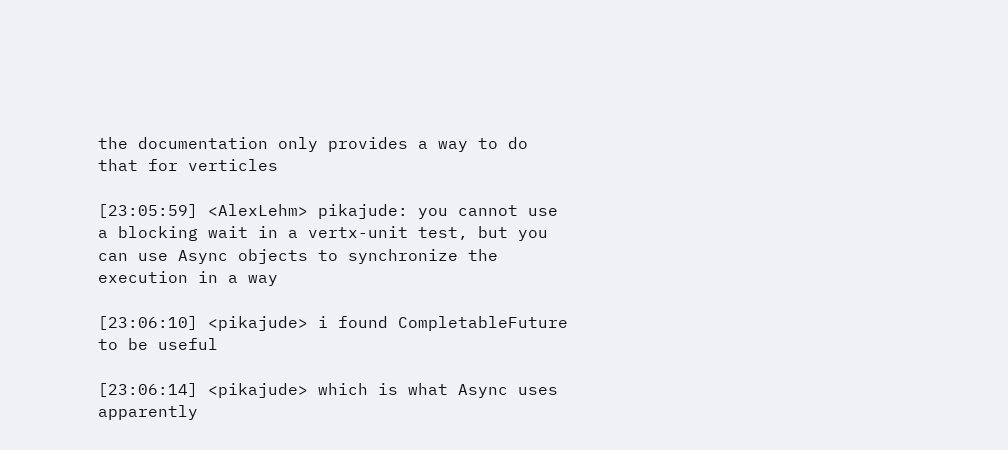the documentation only provides a way to do that for verticles

[23:05:59] <AlexLehm> pikajude: you cannot use a blocking wait in a vertx-unit test, but you can use Async objects to synchronize the execution in a way

[23:06:10] <pikajude> i found CompletableFuture to be useful

[23:06:14] <pikajude> which is what Async uses apparently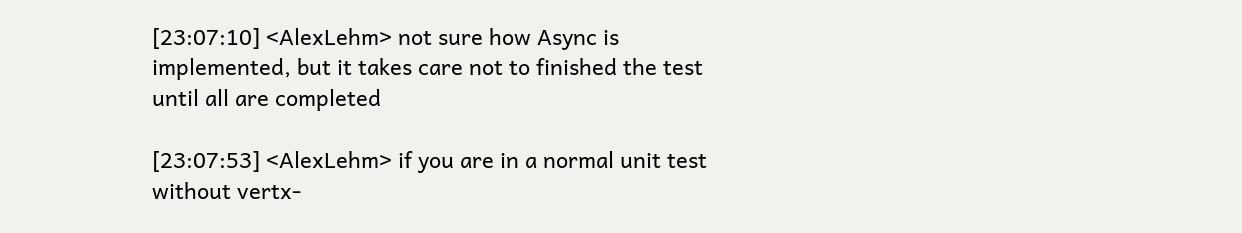[23:07:10] <AlexLehm> not sure how Async is implemented, but it takes care not to finished the test until all are completed

[23:07:53] <AlexLehm> if you are in a normal unit test without vertx-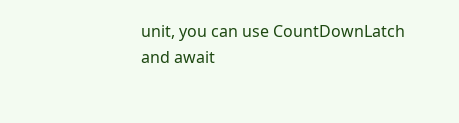unit, you can use CountDownLatch and await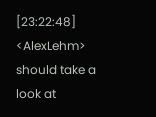[23:22:48] <AlexLehm> should take a look at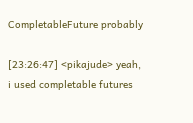CompletableFuture probably

[23:26:47] <pikajude> yeah, i used completable futures